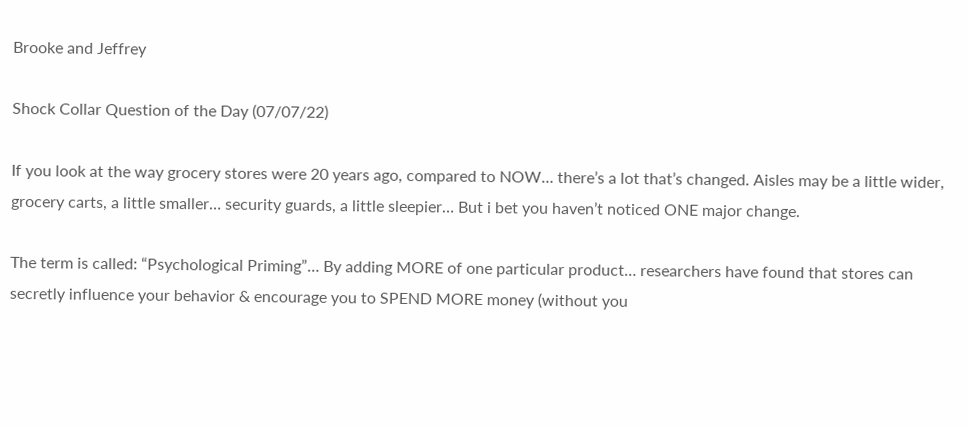Brooke and Jeffrey

Shock Collar Question of the Day (07/07/22)

If you look at the way grocery stores were 20 years ago, compared to NOW… there’s a lot that’s changed. Aisles may be a little wider, grocery carts, a little smaller… security guards, a little sleepier… But i bet you haven’t noticed ONE major change.

The term is called: “Psychological Priming”… By adding MORE of one particular product… researchers have found that stores can secretly influence your behavior & encourage you to SPEND MORE money (without you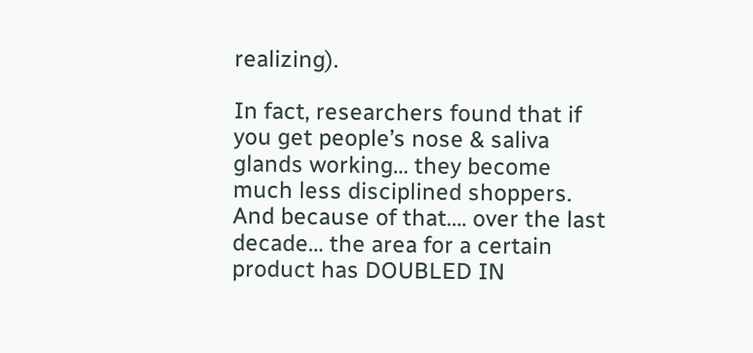realizing).

In fact, researchers found that if you get people’s nose & saliva glands working… they become much less disciplined shoppers. And because of that…. over the last decade… the area for a certain product has DOUBLED IN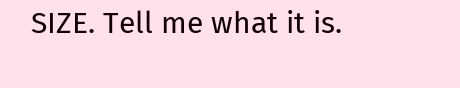SIZE. Tell me what it is.